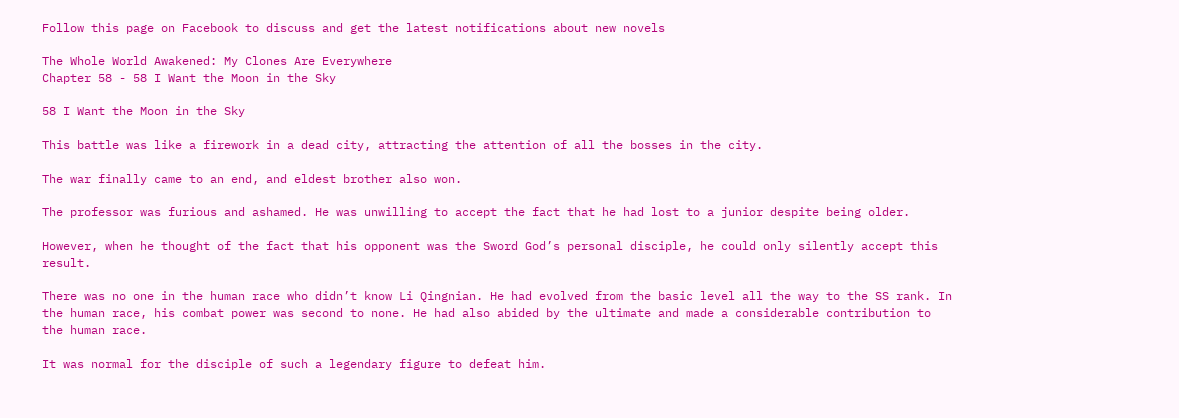Follow this page on Facebook to discuss and get the latest notifications about new novels

The Whole World Awakened: My Clones Are Everywhere
Chapter 58 - 58 I Want the Moon in the Sky

58 I Want the Moon in the Sky

This battle was like a firework in a dead city, attracting the attention of all the bosses in the city.

The war finally came to an end, and eldest brother also won.

The professor was furious and ashamed. He was unwilling to accept the fact that he had lost to a junior despite being older.

However, when he thought of the fact that his opponent was the Sword God’s personal disciple, he could only silently accept this result.

There was no one in the human race who didn’t know Li Qingnian. He had evolved from the basic level all the way to the SS rank. In the human race, his combat power was second to none. He had also abided by the ultimate and made a considerable contribution to the human race.

It was normal for the disciple of such a legendary figure to defeat him.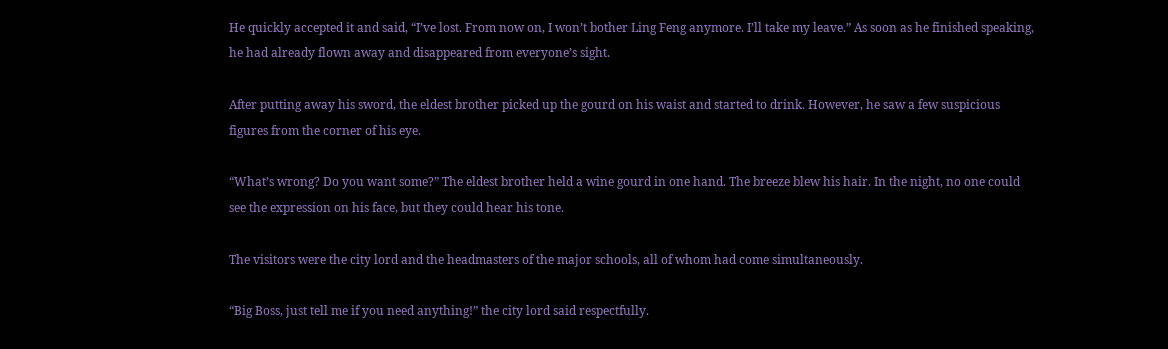He quickly accepted it and said, “I’ve lost. From now on, I won’t bother Ling Feng anymore. I’ll take my leave.” As soon as he finished speaking, he had already flown away and disappeared from everyone’s sight.

After putting away his sword, the eldest brother picked up the gourd on his waist and started to drink. However, he saw a few suspicious figures from the corner of his eye.

“What’s wrong? Do you want some?” The eldest brother held a wine gourd in one hand. The breeze blew his hair. In the night, no one could see the expression on his face, but they could hear his tone.

The visitors were the city lord and the headmasters of the major schools, all of whom had come simultaneously.

“Big Boss, just tell me if you need anything!” the city lord said respectfully.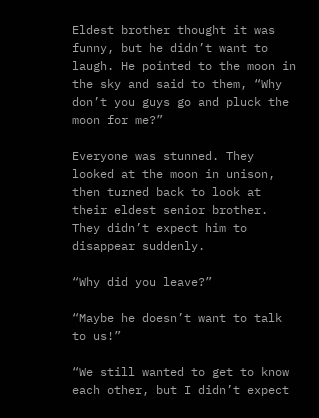Eldest brother thought it was funny, but he didn’t want to laugh. He pointed to the moon in the sky and said to them, “Why don’t you guys go and pluck the moon for me?”

Everyone was stunned. They looked at the moon in unison, then turned back to look at their eldest senior brother. They didn’t expect him to disappear suddenly.

“Why did you leave?”

“Maybe he doesn’t want to talk to us!”

“We still wanted to get to know each other, but I didn’t expect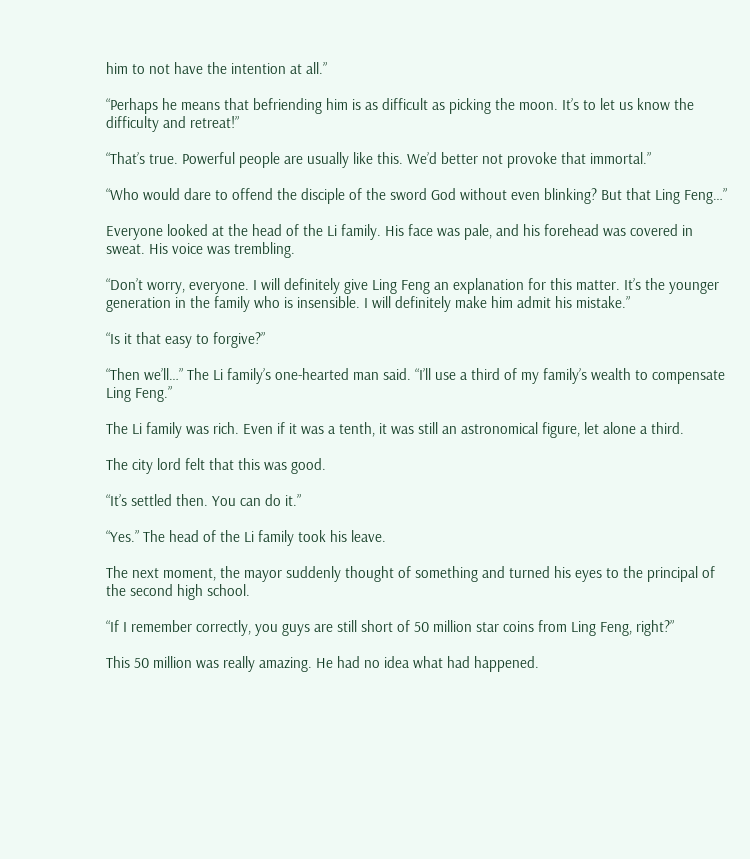him to not have the intention at all.”

“Perhaps he means that befriending him is as difficult as picking the moon. It’s to let us know the difficulty and retreat!”

“That’s true. Powerful people are usually like this. We’d better not provoke that immortal.”

“Who would dare to offend the disciple of the sword God without even blinking? But that Ling Feng…”

Everyone looked at the head of the Li family. His face was pale, and his forehead was covered in sweat. His voice was trembling.

“Don’t worry, everyone. I will definitely give Ling Feng an explanation for this matter. It’s the younger generation in the family who is insensible. I will definitely make him admit his mistake.”

“Is it that easy to forgive?”

“Then we’ll…” The Li family’s one-hearted man said. “I’ll use a third of my family’s wealth to compensate Ling Feng.”

The Li family was rich. Even if it was a tenth, it was still an astronomical figure, let alone a third.

The city lord felt that this was good.

“It’s settled then. You can do it.”

“Yes.” The head of the Li family took his leave.

The next moment, the mayor suddenly thought of something and turned his eyes to the principal of the second high school.

“If I remember correctly, you guys are still short of 50 million star coins from Ling Feng, right?”

This 50 million was really amazing. He had no idea what had happened.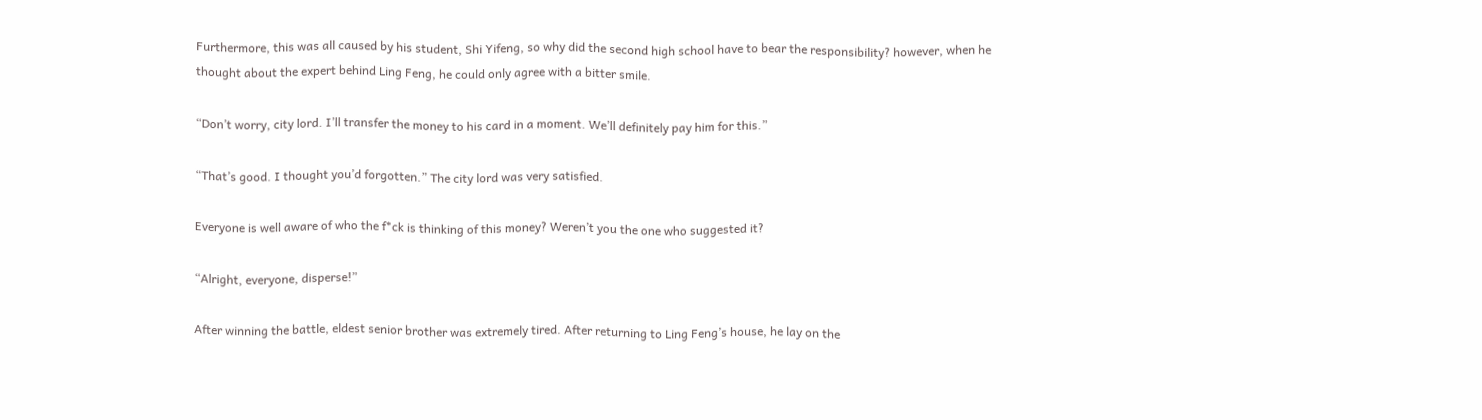Furthermore, this was all caused by his student, Shi Yifeng, so why did the second high school have to bear the responsibility? however, when he thought about the expert behind Ling Feng, he could only agree with a bitter smile.

“Don’t worry, city lord. I’ll transfer the money to his card in a moment. We’ll definitely pay him for this.”

“That’s good. I thought you’d forgotten.” The city lord was very satisfied.

Everyone is well aware of who the f*ck is thinking of this money? Weren’t you the one who suggested it?

“Alright, everyone, disperse!”

After winning the battle, eldest senior brother was extremely tired. After returning to Ling Feng’s house, he lay on the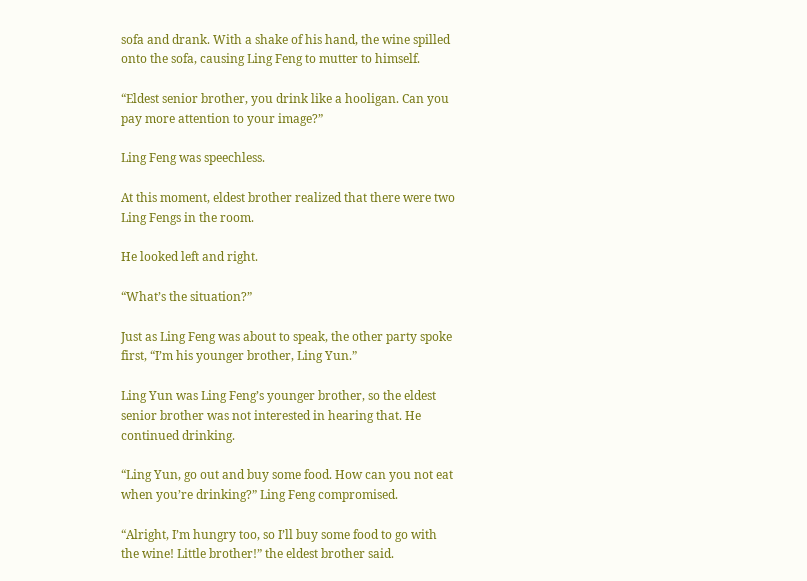sofa and drank. With a shake of his hand, the wine spilled onto the sofa, causing Ling Feng to mutter to himself.

“Eldest senior brother, you drink like a hooligan. Can you pay more attention to your image?”

Ling Feng was speechless.

At this moment, eldest brother realized that there were two Ling Fengs in the room.

He looked left and right.

“What’s the situation?”

Just as Ling Feng was about to speak, the other party spoke first, “I’m his younger brother, Ling Yun.”

Ling Yun was Ling Feng’s younger brother, so the eldest senior brother was not interested in hearing that. He continued drinking.

“Ling Yun, go out and buy some food. How can you not eat when you’re drinking?” Ling Feng compromised.

“Alright, I’m hungry too, so I’ll buy some food to go with the wine! Little brother!” the eldest brother said.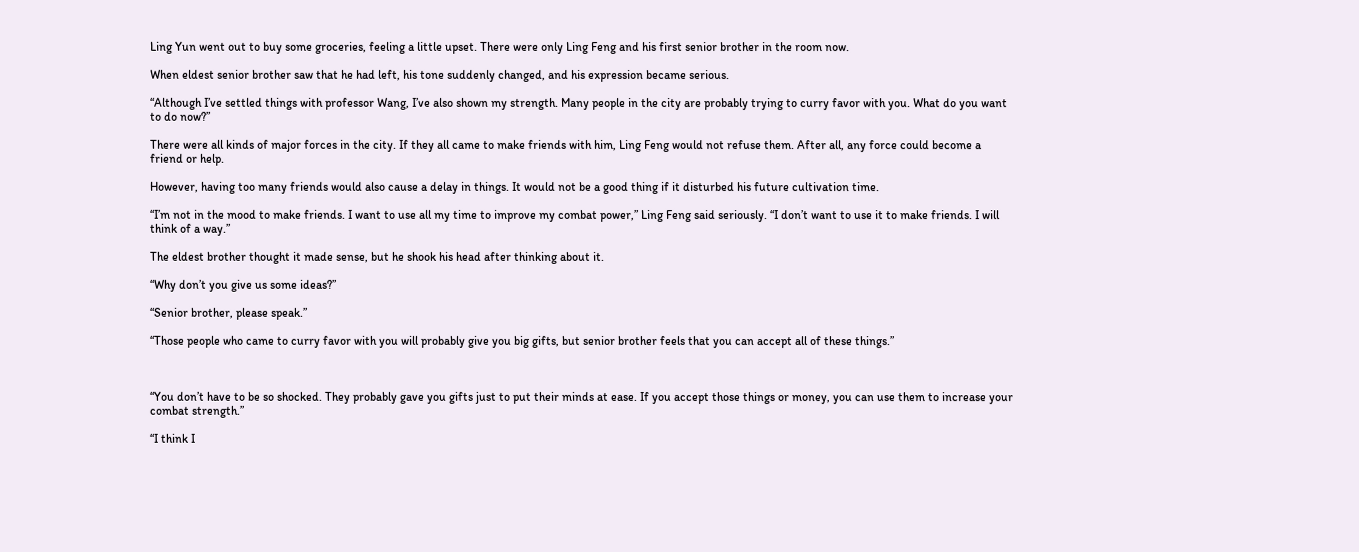Ling Yun went out to buy some groceries, feeling a little upset. There were only Ling Feng and his first senior brother in the room now.

When eldest senior brother saw that he had left, his tone suddenly changed, and his expression became serious.

“Although I’ve settled things with professor Wang, I’ve also shown my strength. Many people in the city are probably trying to curry favor with you. What do you want to do now?”

There were all kinds of major forces in the city. If they all came to make friends with him, Ling Feng would not refuse them. After all, any force could become a friend or help.

However, having too many friends would also cause a delay in things. It would not be a good thing if it disturbed his future cultivation time.

“I’m not in the mood to make friends. I want to use all my time to improve my combat power,” Ling Feng said seriously. “I don’t want to use it to make friends. I will think of a way.”

The eldest brother thought it made sense, but he shook his head after thinking about it.

“Why don’t you give us some ideas?”

“Senior brother, please speak.”

“Those people who came to curry favor with you will probably give you big gifts, but senior brother feels that you can accept all of these things.”



“You don’t have to be so shocked. They probably gave you gifts just to put their minds at ease. If you accept those things or money, you can use them to increase your combat strength.”

“I think I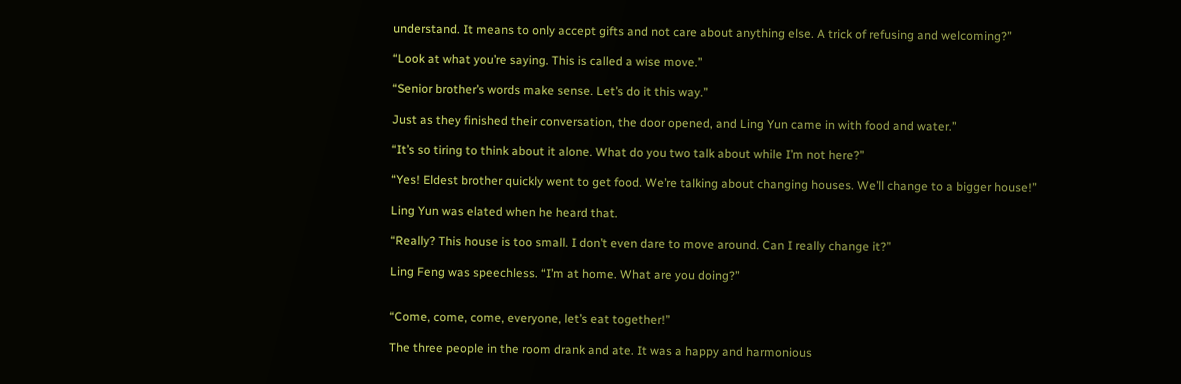understand. It means to only accept gifts and not care about anything else. A trick of refusing and welcoming?”

“Look at what you’re saying. This is called a wise move.”

“Senior brother’s words make sense. Let’s do it this way.”

Just as they finished their conversation, the door opened, and Ling Yun came in with food and water.”

“It’s so tiring to think about it alone. What do you two talk about while I’m not here?”

“Yes! Eldest brother quickly went to get food. We’re talking about changing houses. We’ll change to a bigger house!”

Ling Yun was elated when he heard that.

“Really? This house is too small. I don’t even dare to move around. Can I really change it?”

Ling Feng was speechless. “I’m at home. What are you doing?”


“Come, come, come, everyone, let’s eat together!”

The three people in the room drank and ate. It was a happy and harmonious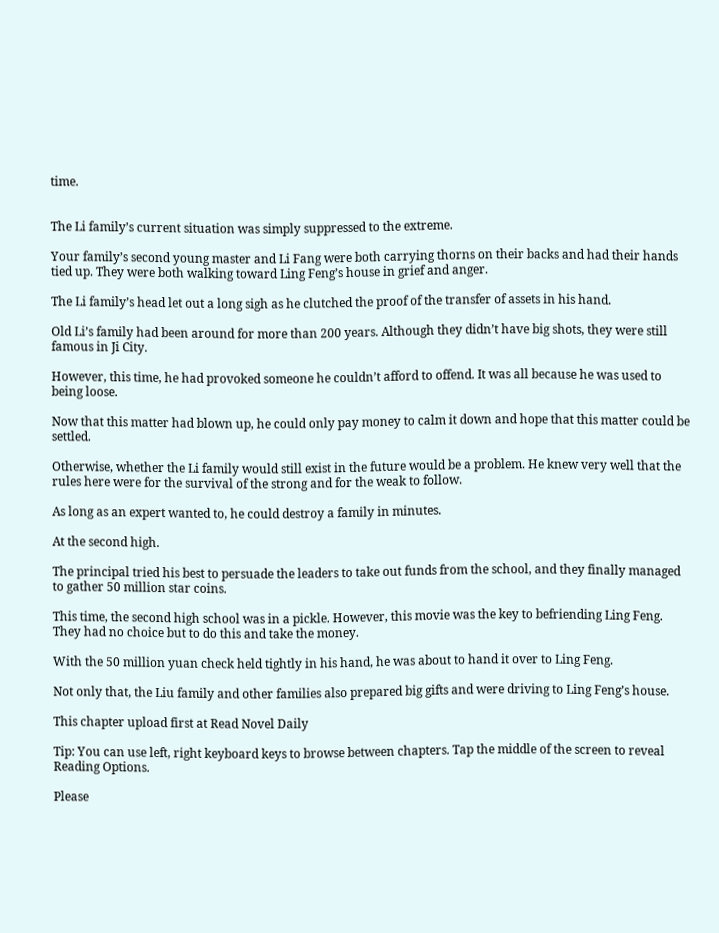time.


The Li family’s current situation was simply suppressed to the extreme.

Your family’s second young master and Li Fang were both carrying thorns on their backs and had their hands tied up. They were both walking toward Ling Feng’s house in grief and anger.

The Li family’s head let out a long sigh as he clutched the proof of the transfer of assets in his hand.

Old Li’s family had been around for more than 200 years. Although they didn’t have big shots, they were still famous in Ji City.

However, this time, he had provoked someone he couldn’t afford to offend. It was all because he was used to being loose.

Now that this matter had blown up, he could only pay money to calm it down and hope that this matter could be settled.

Otherwise, whether the Li family would still exist in the future would be a problem. He knew very well that the rules here were for the survival of the strong and for the weak to follow.

As long as an expert wanted to, he could destroy a family in minutes.

At the second high.

The principal tried his best to persuade the leaders to take out funds from the school, and they finally managed to gather 50 million star coins.

This time, the second high school was in a pickle. However, this movie was the key to befriending Ling Feng. They had no choice but to do this and take the money.

With the 50 million yuan check held tightly in his hand, he was about to hand it over to Ling Feng.

Not only that, the Liu family and other families also prepared big gifts and were driving to Ling Feng’s house.

This chapter upload first at Read Novel Daily

Tip: You can use left, right keyboard keys to browse between chapters. Tap the middle of the screen to reveal Reading Options.

Please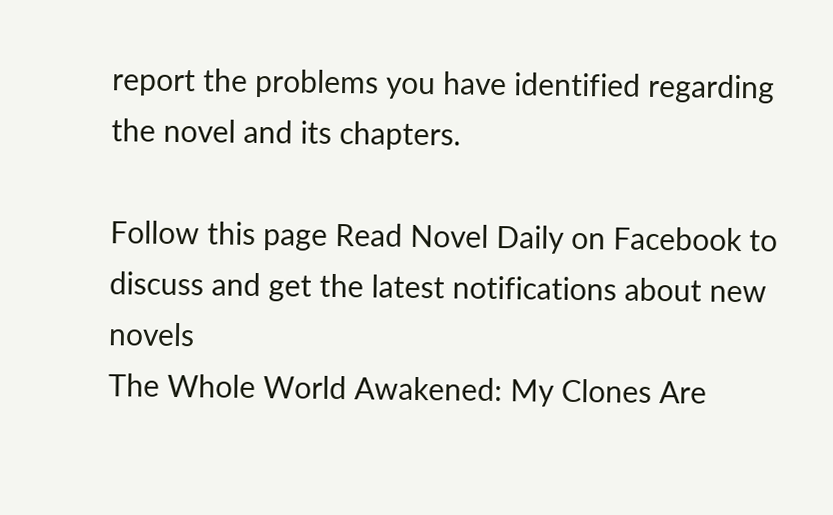report the problems you have identified regarding the novel and its chapters.

Follow this page Read Novel Daily on Facebook to discuss and get the latest notifications about new novels
The Whole World Awakened: My Clones Are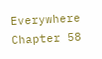Everywhere Chapter 58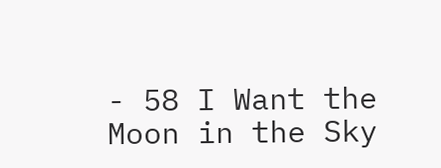- 58 I Want the Moon in the Sky